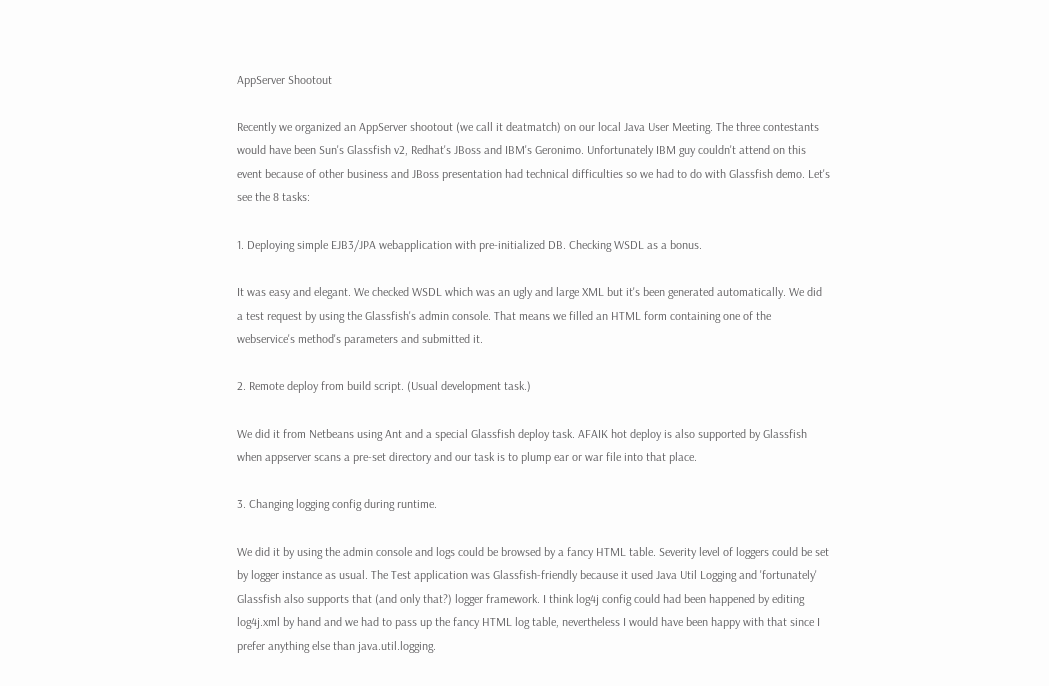AppServer Shootout

Recently we organized an AppServer shootout (we call it deatmatch) on our local Java User Meeting. The three contestants would have been Sun's Glassfish v2, Redhat's JBoss and IBM's Geronimo. Unfortunately IBM guy couldn't attend on this event because of other business and JBoss presentation had technical difficulties so we had to do with Glassfish demo. Let's see the 8 tasks:

1. Deploying simple EJB3/JPA webapplication with pre-initialized DB. Checking WSDL as a bonus.

It was easy and elegant. We checked WSDL which was an ugly and large XML but it's been generated automatically. We did a test request by using the Glassfish's admin console. That means we filled an HTML form containing one of the webservice's method's parameters and submitted it.

2. Remote deploy from build script. (Usual development task.)

We did it from Netbeans using Ant and a special Glassfish deploy task. AFAIK hot deploy is also supported by Glassfish when appserver scans a pre-set directory and our task is to plump ear or war file into that place.

3. Changing logging config during runtime.

We did it by using the admin console and logs could be browsed by a fancy HTML table. Severity level of loggers could be set by logger instance as usual. The Test application was Glassfish-friendly because it used Java Util Logging and 'fortunately' Glassfish also supports that (and only that?) logger framework. I think log4j config could had been happened by editing log4j.xml by hand and we had to pass up the fancy HTML log table, nevertheless I would have been happy with that since I prefer anything else than java.util.logging.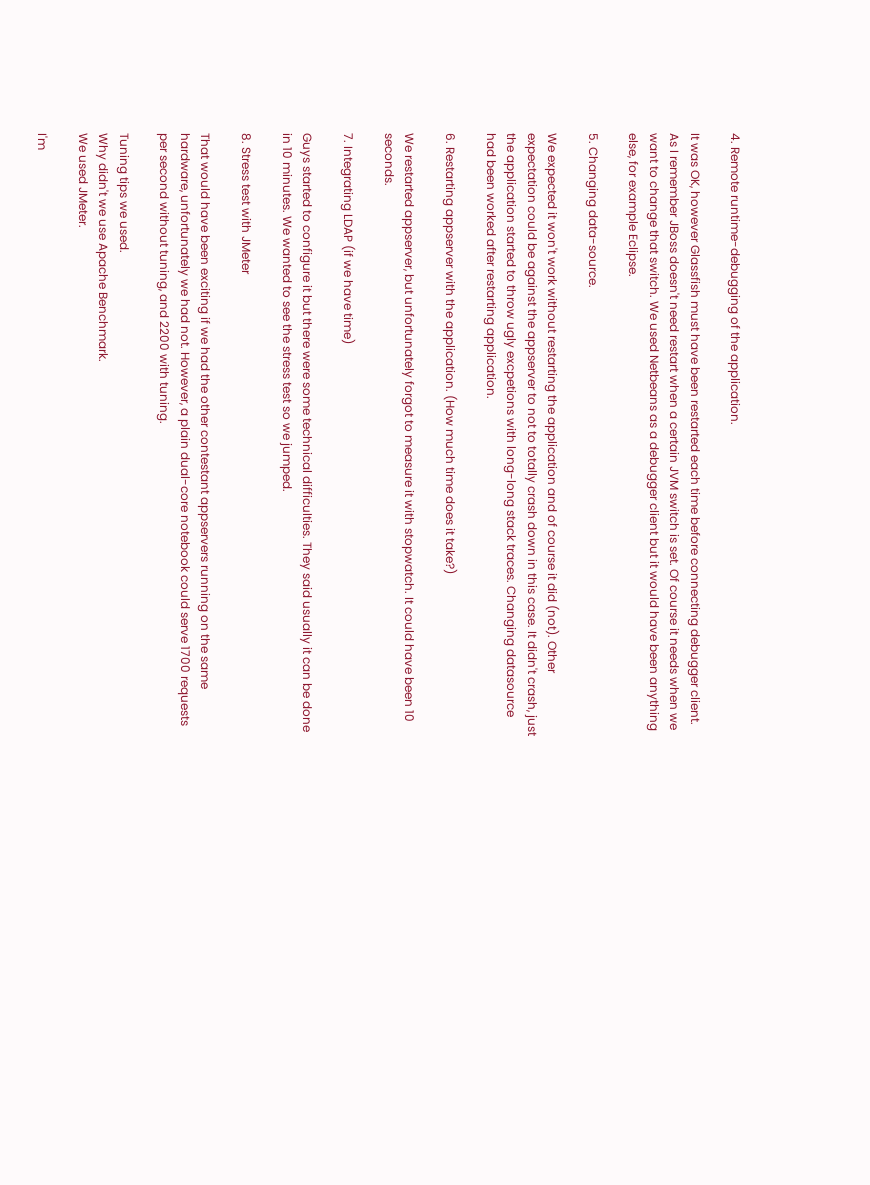4. Remote runtime-debugging of the application.

It was OK, however Glassfish must have been restarted each time before connecting debugger client. As I remember JBoss doesn't need restart when a certain JVM switch is set. Of course it needs when we want to change that switch. We used Netbeans as a debugger client but it would have been anything else, for example Eclipse.

5. Changing data-source.

We expected it won't work without restarting the application and of course it did (not). Other expectation could be against the appserver to not to totally crash down in this case. It didn't crash, just the application started to throw ugly excpetions with long-long stack traces. Changing datasource had been worked after restarting application.

6. Restarting appserver with the application. (How much time does it take?)

We restarted appserver, but unfortunately forgot to measure it with stopwatch. It could have been 10 seconds.

7. Integrating LDAP (if we have time)

Guys started to configure it but there were some technical difficulties. They said usually it can be done in 10 minutes. We wanted to see the stress test so we jumped.

8. Stress test with JMeter

That would have been exciting if we had the other contestant appservers running on the same hardware, unfortunately we had not. However, a plain dual-core notebook could serve 1700 requests per second without tuning, and 2200 with tuning.

Tuning tips we used.
Why didn't we use Apache Benchmark.
We used JMeter.

I'm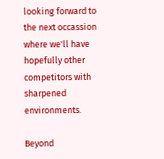looking forward to the next occassion where we'll have hopefully other competitors with sharpened environments.

Beyond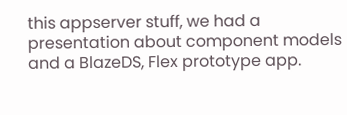this appserver stuff, we had a presentation about component models and a BlazeDS, Flex prototype app.